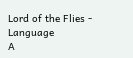Lord of the Flies - Language
A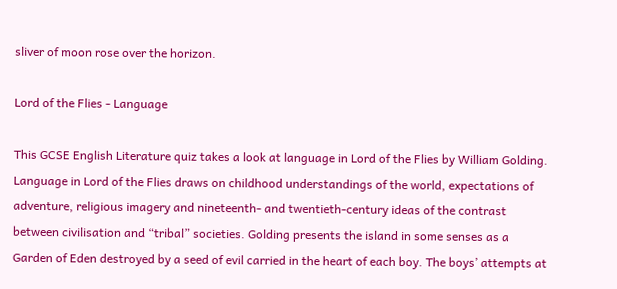sliver of moon rose over the horizon.

Lord of the Flies - Language

This GCSE English Literature quiz takes a look at language in Lord of the Flies by William Golding. Language in Lord of the Flies draws on childhood understandings of the world, expectations of adventure, religious imagery and nineteenth- and twentieth-century ideas of the contrast between civilisation and “tribal” societies. Golding presents the island in some senses as a Garden of Eden destroyed by a seed of evil carried in the heart of each boy. The boys’ attempts at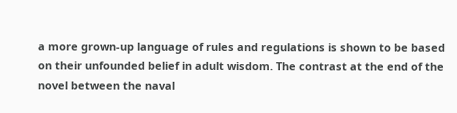a more grown-up language of rules and regulations is shown to be based on their unfounded belief in adult wisdom. The contrast at the end of the novel between the naval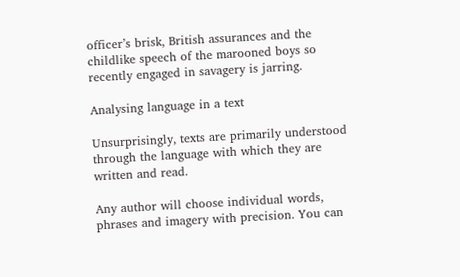officer’s brisk, British assurances and the childlike speech of the marooned boys so recently engaged in savagery is jarring.

Analysing language in a text

Unsurprisingly, texts are primarily understood through the language with which they are written and read.

Any author will choose individual words, phrases and imagery with precision. You can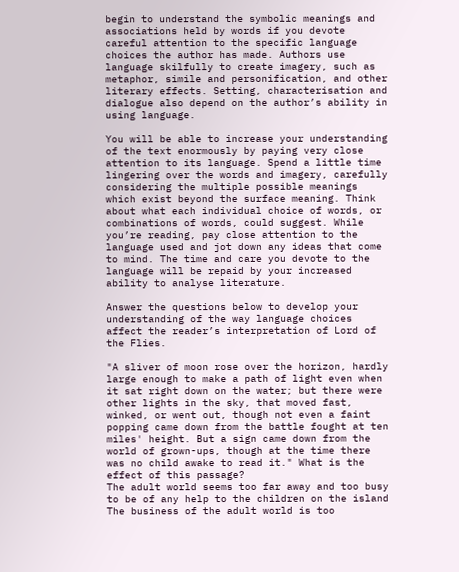begin to understand the symbolic meanings and associations held by words if you devote careful attention to the specific language choices the author has made. Authors use language skilfully to create imagery, such as metaphor, simile and personification, and other literary effects. Setting, characterisation and dialogue also depend on the author’s ability in using language.

You will be able to increase your understanding of the text enormously by paying very close attention to its language. Spend a little time lingering over the words and imagery, carefully considering the multiple possible meanings which exist beyond the surface meaning. Think about what each individual choice of words, or combinations of words, could suggest. While you’re reading, pay close attention to the language used and jot down any ideas that come to mind. The time and care you devote to the language will be repaid by your increased ability to analyse literature.

Answer the questions below to develop your understanding of the way language choices affect the reader’s interpretation of Lord of the Flies.

"A sliver of moon rose over the horizon, hardly large enough to make a path of light even when it sat right down on the water; but there were other lights in the sky, that moved fast, winked, or went out, though not even a faint popping came down from the battle fought at ten miles' height. But a sign came down from the world of grown-ups, though at the time there was no child awake to read it." What is the effect of this passage?
The adult world seems too far away and too busy to be of any help to the children on the island
The business of the adult world is too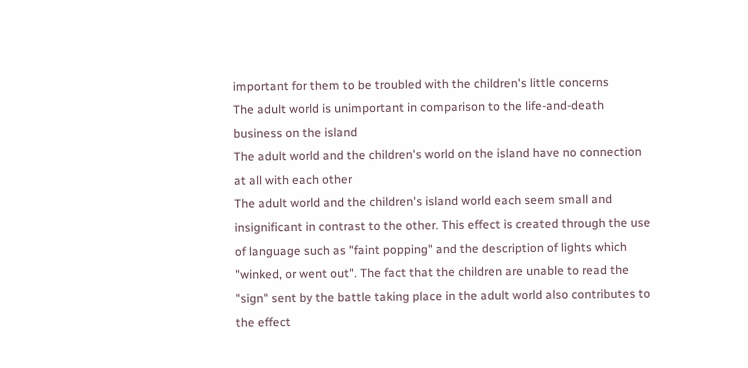important for them to be troubled with the children's little concerns
The adult world is unimportant in comparison to the life-and-death business on the island
The adult world and the children's world on the island have no connection at all with each other
The adult world and the children's island world each seem small and insignificant in contrast to the other. This effect is created through the use of language such as "faint popping" and the description of lights which "winked, or went out". The fact that the children are unable to read the "sign" sent by the battle taking place in the adult world also contributes to the effect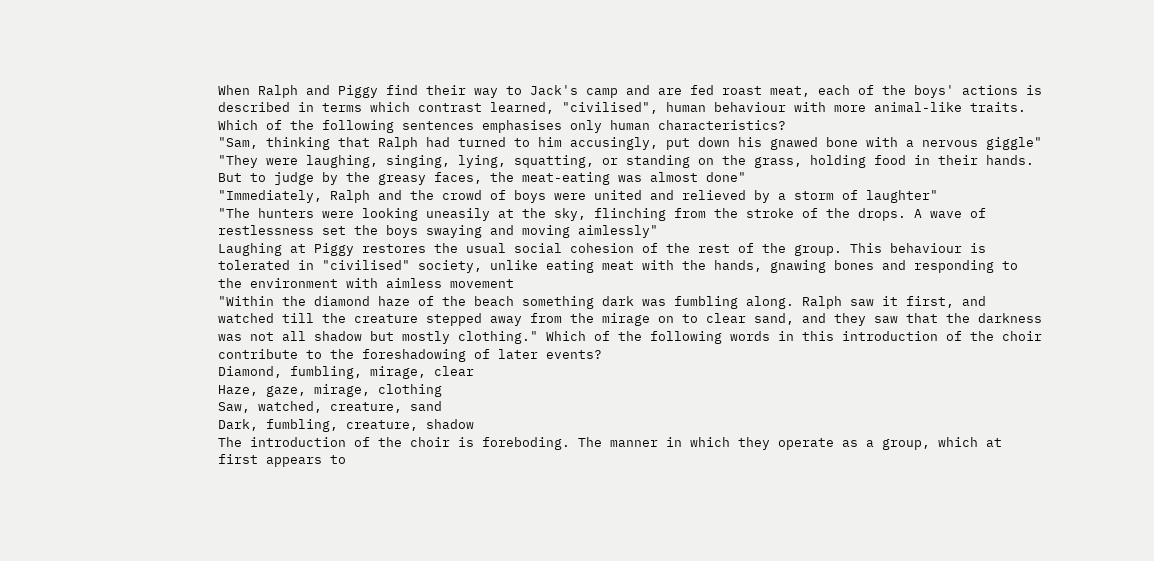When Ralph and Piggy find their way to Jack's camp and are fed roast meat, each of the boys' actions is described in terms which contrast learned, "civilised", human behaviour with more animal-like traits. Which of the following sentences emphasises only human characteristics?
"Sam, thinking that Ralph had turned to him accusingly, put down his gnawed bone with a nervous giggle"
"They were laughing, singing, lying, squatting, or standing on the grass, holding food in their hands. But to judge by the greasy faces, the meat-eating was almost done"
"Immediately, Ralph and the crowd of boys were united and relieved by a storm of laughter"
"The hunters were looking uneasily at the sky, flinching from the stroke of the drops. A wave of restlessness set the boys swaying and moving aimlessly"
Laughing at Piggy restores the usual social cohesion of the rest of the group. This behaviour is tolerated in "civilised" society, unlike eating meat with the hands, gnawing bones and responding to the environment with aimless movement
"Within the diamond haze of the beach something dark was fumbling along. Ralph saw it first, and watched till the creature stepped away from the mirage on to clear sand, and they saw that the darkness was not all shadow but mostly clothing." Which of the following words in this introduction of the choir contribute to the foreshadowing of later events?
Diamond, fumbling, mirage, clear
Haze, gaze, mirage, clothing
Saw, watched, creature, sand
Dark, fumbling, creature, shadow
The introduction of the choir is foreboding. The manner in which they operate as a group, which at first appears to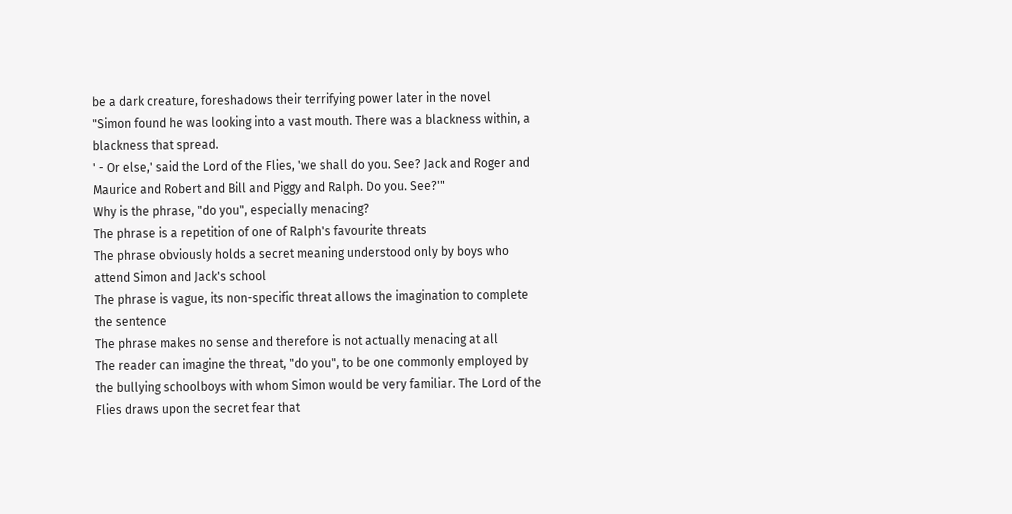be a dark creature, foreshadows their terrifying power later in the novel
"Simon found he was looking into a vast mouth. There was a blackness within, a blackness that spread.
' - Or else,' said the Lord of the Flies, 'we shall do you. See? Jack and Roger and Maurice and Robert and Bill and Piggy and Ralph. Do you. See?'"
Why is the phrase, "do you", especially menacing?
The phrase is a repetition of one of Ralph's favourite threats
The phrase obviously holds a secret meaning understood only by boys who attend Simon and Jack's school
The phrase is vague, its non-specific threat allows the imagination to complete the sentence
The phrase makes no sense and therefore is not actually menacing at all
The reader can imagine the threat, "do you", to be one commonly employed by the bullying schoolboys with whom Simon would be very familiar. The Lord of the Flies draws upon the secret fear that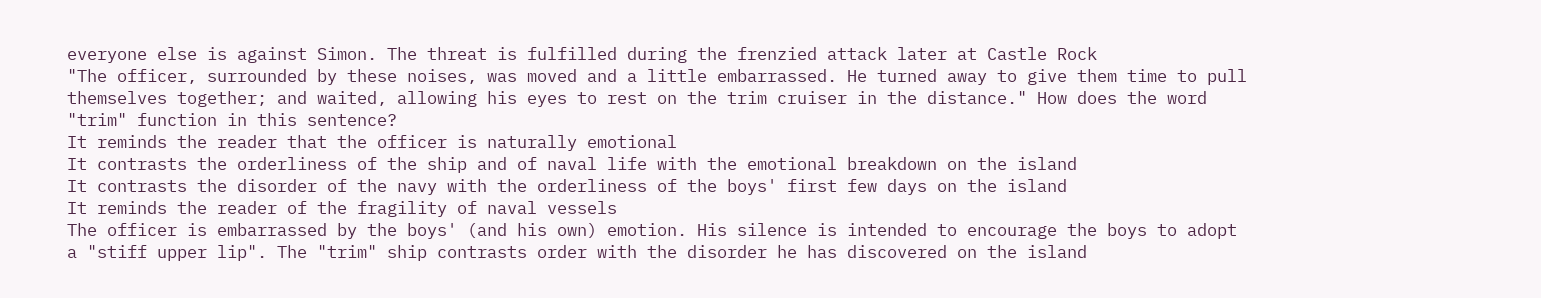everyone else is against Simon. The threat is fulfilled during the frenzied attack later at Castle Rock
"The officer, surrounded by these noises, was moved and a little embarrassed. He turned away to give them time to pull themselves together; and waited, allowing his eyes to rest on the trim cruiser in the distance." How does the word "trim" function in this sentence?
It reminds the reader that the officer is naturally emotional
It contrasts the orderliness of the ship and of naval life with the emotional breakdown on the island
It contrasts the disorder of the navy with the orderliness of the boys' first few days on the island
It reminds the reader of the fragility of naval vessels
The officer is embarrassed by the boys' (and his own) emotion. His silence is intended to encourage the boys to adopt a "stiff upper lip". The "trim" ship contrasts order with the disorder he has discovered on the island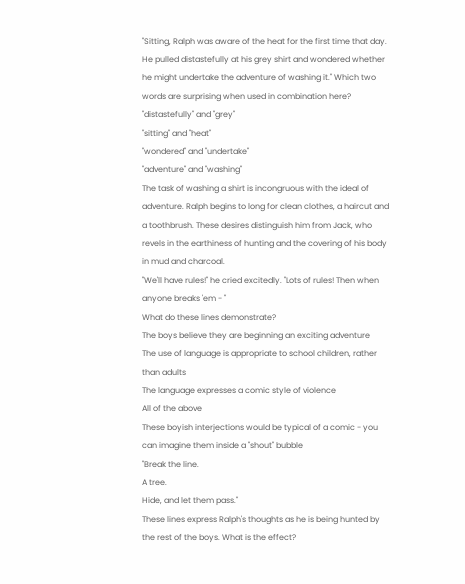"Sitting, Ralph was aware of the heat for the first time that day. He pulled distastefully at his grey shirt and wondered whether he might undertake the adventure of washing it." Which two words are surprising when used in combination here?
"distastefully" and "grey"
"sitting" and "heat"
"wondered" and "undertake"
"adventure" and "washing"
The task of washing a shirt is incongruous with the ideal of adventure. Ralph begins to long for clean clothes, a haircut and a toothbrush. These desires distinguish him from Jack, who revels in the earthiness of hunting and the covering of his body in mud and charcoal.
"We'll have rules!" he cried excitedly. "Lots of rules! Then when anyone breaks 'em - "
What do these lines demonstrate?
The boys believe they are beginning an exciting adventure
The use of language is appropriate to school children, rather than adults
The language expresses a comic style of violence
All of the above
These boyish interjections would be typical of a comic - you can imagine them inside a "shout" bubble
"Break the line.
A tree.
Hide, and let them pass."
These lines express Ralph's thoughts as he is being hunted by the rest of the boys. What is the effect?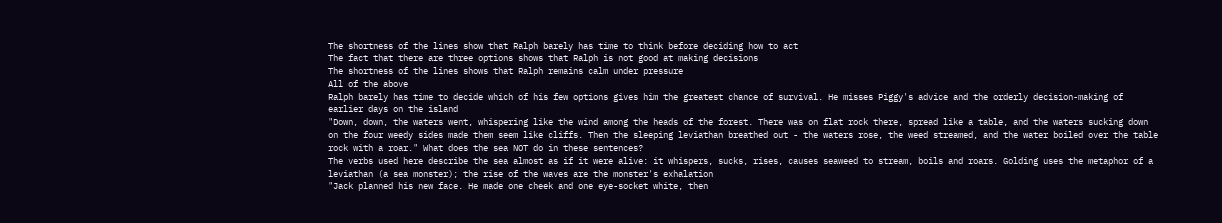The shortness of the lines show that Ralph barely has time to think before deciding how to act
The fact that there are three options shows that Ralph is not good at making decisions
The shortness of the lines shows that Ralph remains calm under pressure
All of the above
Ralph barely has time to decide which of his few options gives him the greatest chance of survival. He misses Piggy's advice and the orderly decision-making of earlier days on the island
"Down, down, the waters went, whispering like the wind among the heads of the forest. There was on flat rock there, spread like a table, and the waters sucking down on the four weedy sides made them seem like cliffs. Then the sleeping leviathan breathed out - the waters rose, the weed streamed, and the water boiled over the table rock with a roar." What does the sea NOT do in these sentences?
The verbs used here describe the sea almost as if it were alive: it whispers, sucks, rises, causes seaweed to stream, boils and roars. Golding uses the metaphor of a leviathan (a sea monster); the rise of the waves are the monster's exhalation
"Jack planned his new face. He made one cheek and one eye-socket white, then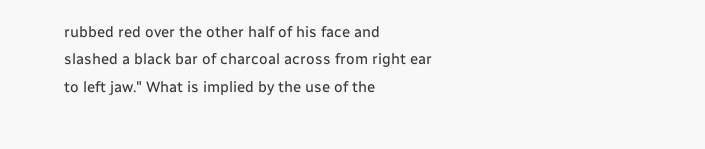rubbed red over the other half of his face and slashed a black bar of charcoal across from right ear to left jaw." What is implied by the use of the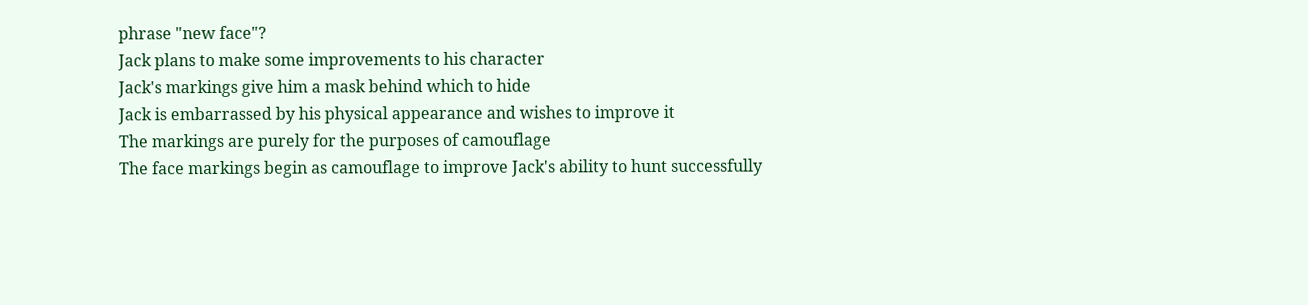phrase "new face"?
Jack plans to make some improvements to his character
Jack's markings give him a mask behind which to hide
Jack is embarrassed by his physical appearance and wishes to improve it
The markings are purely for the purposes of camouflage
The face markings begin as camouflage to improve Jack's ability to hunt successfully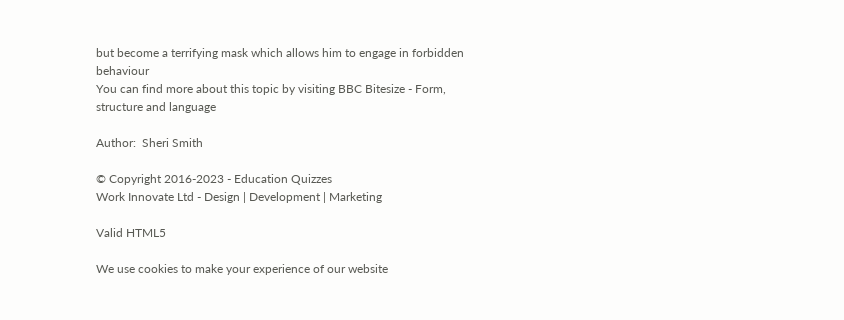but become a terrifying mask which allows him to engage in forbidden behaviour
You can find more about this topic by visiting BBC Bitesize - Form, structure and language

Author:  Sheri Smith

© Copyright 2016-2023 - Education Quizzes
Work Innovate Ltd - Design | Development | Marketing

Valid HTML5

We use cookies to make your experience of our website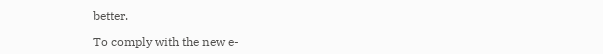better.

To comply with the new e-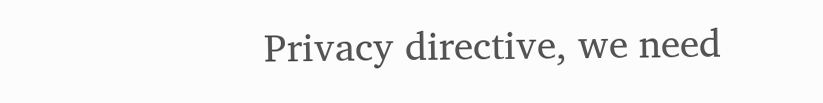Privacy directive, we need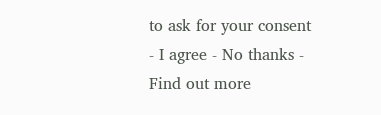to ask for your consent - I agree - No thanks - Find out more